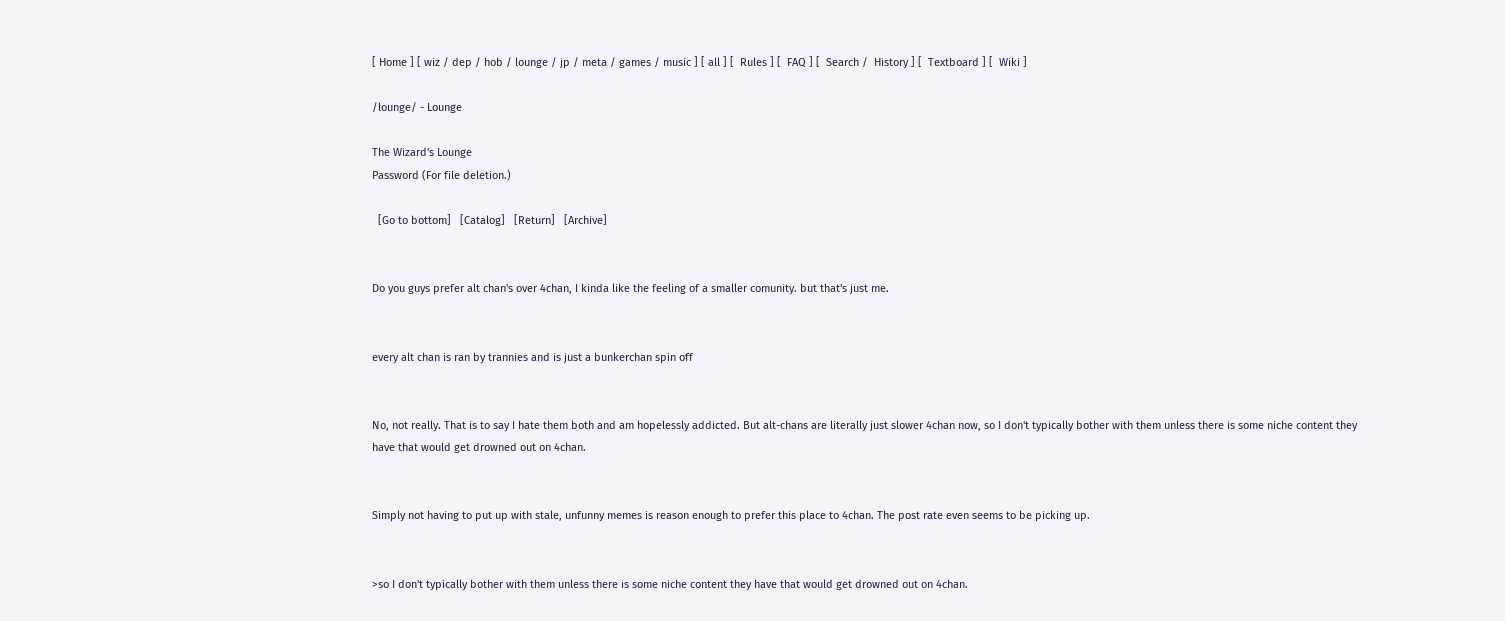[ Home ] [ wiz / dep / hob / lounge / jp / meta / games / music ] [ all ] [  Rules ] [  FAQ ] [  Search /  History ] [  Textboard ] [  Wiki ]

/lounge/ - Lounge

The Wizard's Lounge
Password (For file deletion.)

  [Go to bottom]   [Catalog]   [Return]   [Archive]


Do you guys prefer alt chan's over 4chan, I kinda like the feeling of a smaller comunity. but that's just me.


every alt chan is ran by trannies and is just a bunkerchan spin off


No, not really. That is to say I hate them both and am hopelessly addicted. But alt-chans are literally just slower 4chan now, so I don't typically bother with them unless there is some niche content they have that would get drowned out on 4chan.


Simply not having to put up with stale, unfunny memes is reason enough to prefer this place to 4chan. The post rate even seems to be picking up.


>so I don't typically bother with them unless there is some niche content they have that would get drowned out on 4chan.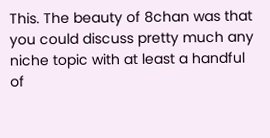This. The beauty of 8chan was that you could discuss pretty much any niche topic with at least a handful of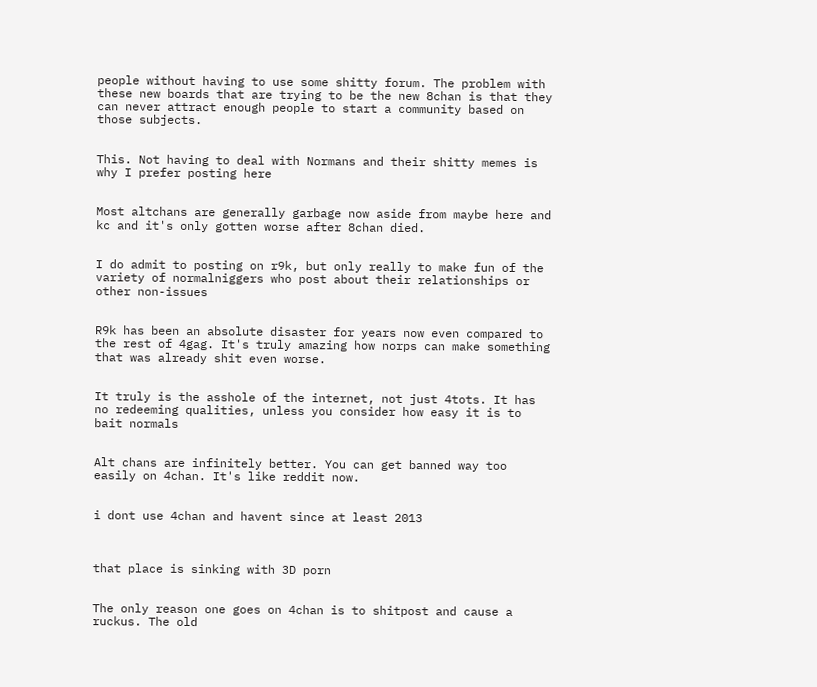people without having to use some shitty forum. The problem with these new boards that are trying to be the new 8chan is that they can never attract enough people to start a community based on those subjects.


This. Not having to deal with Normans and their shitty memes is why I prefer posting here


Most altchans are generally garbage now aside from maybe here and kc and it's only gotten worse after 8chan died.


I do admit to posting on r9k, but only really to make fun of the variety of normalniggers who post about their relationships or other non-issues


R9k has been an absolute disaster for years now even compared to the rest of 4gag. It's truly amazing how norps can make something that was already shit even worse.


It truly is the asshole of the internet, not just 4tots. It has no redeeming qualities, unless you consider how easy it is to bait normals


Alt chans are infinitely better. You can get banned way too easily on 4chan. It's like reddit now.


i dont use 4chan and havent since at least 2013



that place is sinking with 3D porn


The only reason one goes on 4chan is to shitpost and cause a ruckus. The old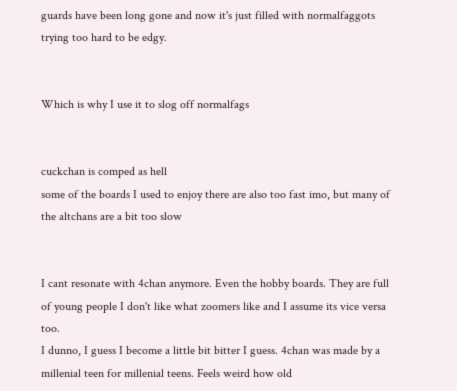guards have been long gone and now it's just filled with normalfaggots trying too hard to be edgy.


Which is why I use it to slog off normalfags


cuckchan is comped as hell
some of the boards I used to enjoy there are also too fast imo, but many of the altchans are a bit too slow


I cant resonate with 4chan anymore. Even the hobby boards. They are full of young people I don't like what zoomers like and I assume its vice versa too.
I dunno, I guess I become a little bit bitter I guess. 4chan was made by a millenial teen for millenial teens. Feels weird how old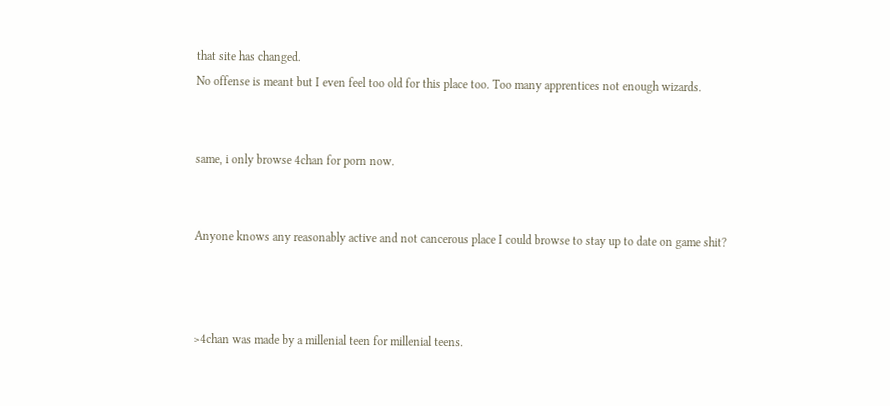that site has changed.
No offense is meant but I even feel too old for this place too. Too many apprentices not enough wizards.


same, i only browse 4chan for porn now.


Anyone knows any reasonably active and not cancerous place I could browse to stay up to date on game shit?



>4chan was made by a millenial teen for millenial teens.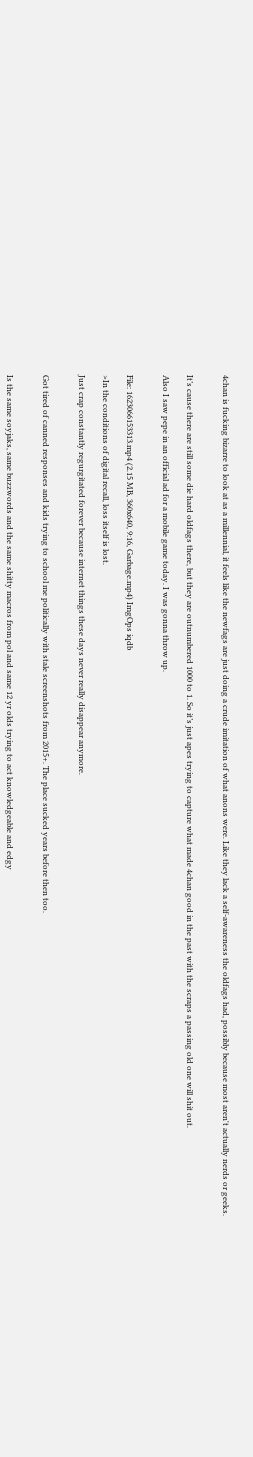4chan is fucking bizarre to look at as a millennial, it feels like the newfags are just doing a crude imitation of what anons were. Like they lack a self-awareness the oldfags had, possibly because most aren't actually nerds or geeks.


It’s cause there are still some die hard oldfags there, but they are outnumbered 1000 to 1. So it’s just apes trying to capture what made 4chan good in the past with the scraps a passing old one will shit out.

Also I saw pepe in an official ad for a mobile game today. I was gonna throw up.


File: 1623066153313.mp4 (2.15 MB, 360x640, 9:16, Garbage.mp4) ImgOps iqdb

>In the conditions of digital recall, loss itself is lost.

Just crap constantly regurgitated forever because internet things these days never really disappear anymore.


Got tired of canned responses and kids trying to school me politically with stale screenshots from 2015+. The place sucked years before then too.


Is the same soyjaks, same buzzwords and the same shitty macros from pol and same 12 yr olds trying to act knowledgeable and edgy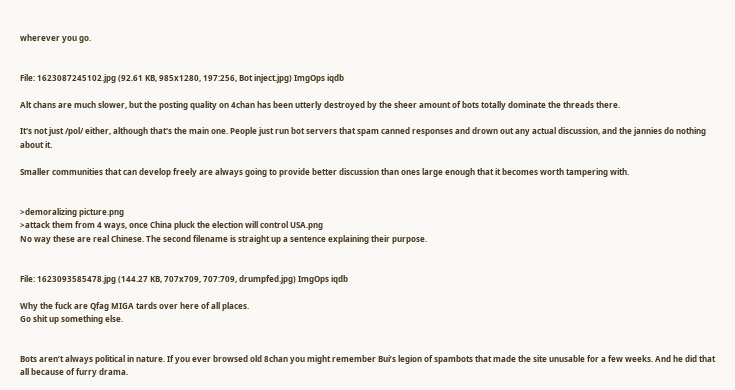wherever you go.


File: 1623087245102.jpg (92.61 KB, 985x1280, 197:256, Bot inject.jpg) ImgOps iqdb

Alt chans are much slower, but the posting quality on 4chan has been utterly destroyed by the sheer amount of bots totally dominate the threads there.

It's not just /pol/ either, although that's the main one. People just run bot servers that spam canned responses and drown out any actual discussion, and the jannies do nothing about it.

Smaller communities that can develop freely are always going to provide better discussion than ones large enough that it becomes worth tampering with.


>demoralizing picture.png
>attack them from 4 ways, once China pluck the election will control USA.png
No way these are real Chinese. The second filename is straight up a sentence explaining their purpose.


File: 1623093585478.jpg (144.27 KB, 707x709, 707:709, drumpfed.jpg) ImgOps iqdb

Why the fuck are Qfag MIGA tards over here of all places.
Go shit up something else.


Bots aren’t always political in nature. If you ever browsed old 8chan you might remember Bui’s legion of spambots that made the site unusable for a few weeks. And he did that all because of furry drama.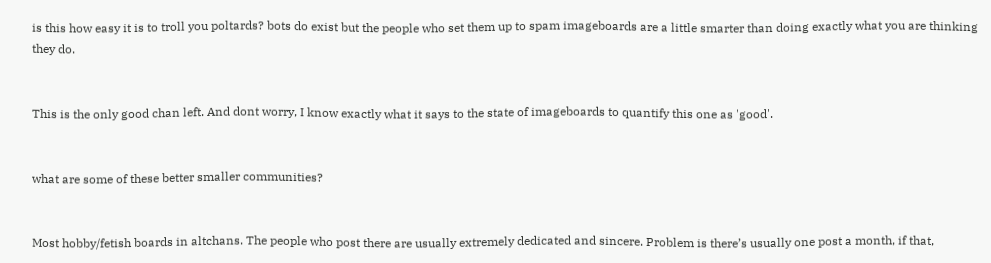is this how easy it is to troll you poltards? bots do exist but the people who set them up to spam imageboards are a little smarter than doing exactly what you are thinking they do.


This is the only good chan left. And dont worry, I know exactly what it says to the state of imageboards to quantify this one as 'good'.


what are some of these better smaller communities?


Most hobby/fetish boards in altchans. The people who post there are usually extremely dedicated and sincere. Problem is there’s usually one post a month, if that,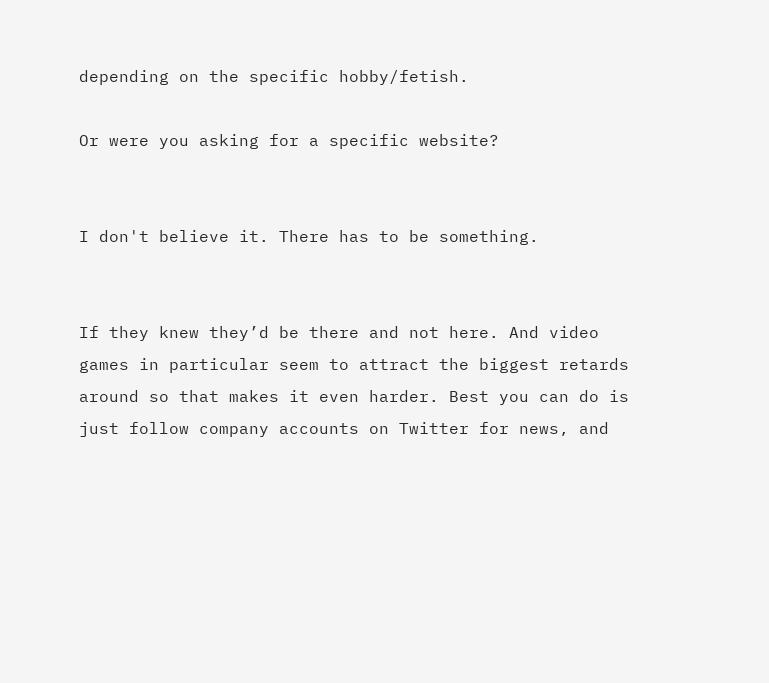depending on the specific hobby/fetish.

Or were you asking for a specific website?


I don't believe it. There has to be something.


If they knew they’d be there and not here. And video games in particular seem to attract the biggest retards around so that makes it even harder. Best you can do is just follow company accounts on Twitter for news, and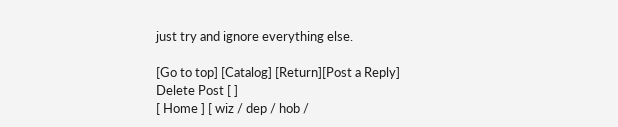just try and ignore everything else.

[Go to top] [Catalog] [Return][Post a Reply]
Delete Post [ ]
[ Home ] [ wiz / dep / hob /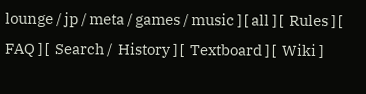lounge / jp / meta / games / music ] [ all ] [  Rules ] [  FAQ ] [  Search /  History ] [  Textboard ] [  Wiki ]